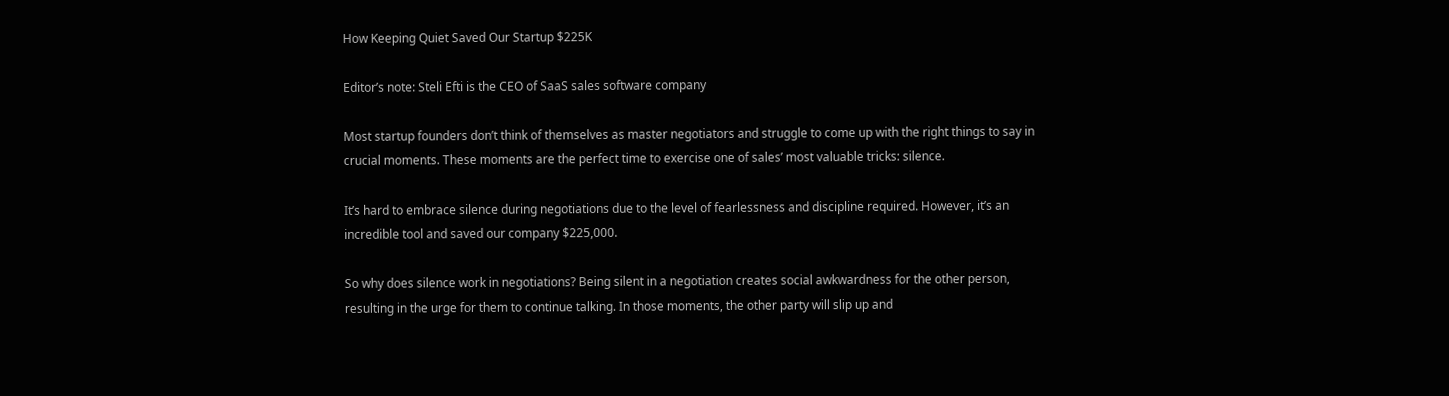How Keeping Quiet Saved Our Startup $225K

Editor’s note: Steli Efti is the CEO of SaaS sales software company

Most startup founders don’t think of themselves as master negotiators and struggle to come up with the right things to say in crucial moments. These moments are the perfect time to exercise one of sales’ most valuable tricks: silence.

It’s hard to embrace silence during negotiations due to the level of fearlessness and discipline required. However, it’s an incredible tool and saved our company $225,000.

So why does silence work in negotiations? Being silent in a negotiation creates social awkwardness for the other person, resulting in the urge for them to continue talking. In those moments, the other party will slip up and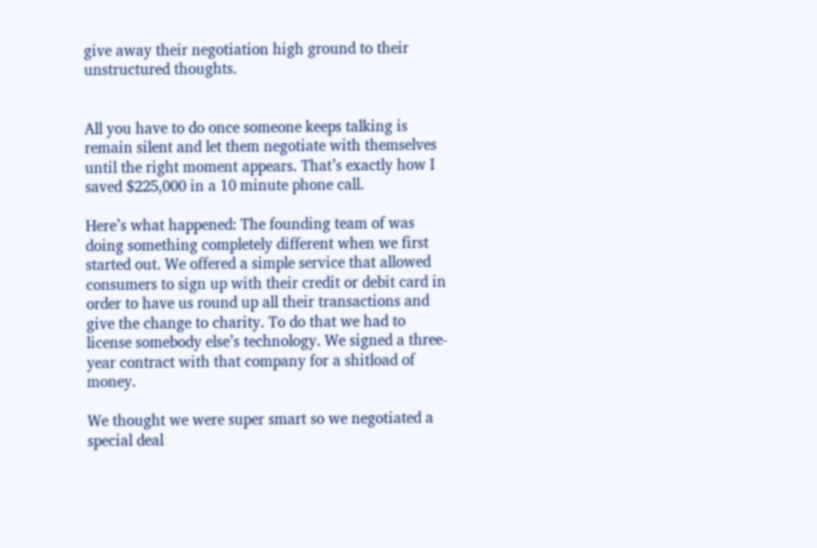give away their negotiation high ground to their unstructured thoughts.


All you have to do once someone keeps talking is remain silent and let them negotiate with themselves until the right moment appears. That’s exactly how I saved $225,000 in a 10 minute phone call.

Here’s what happened: The founding team of was doing something completely different when we first started out. We offered a simple service that allowed consumers to sign up with their credit or debit card in order to have us round up all their transactions and give the change to charity. To do that we had to license somebody else’s technology. We signed a three-year contract with that company for a shitload of money.

We thought we were super smart so we negotiated a special deal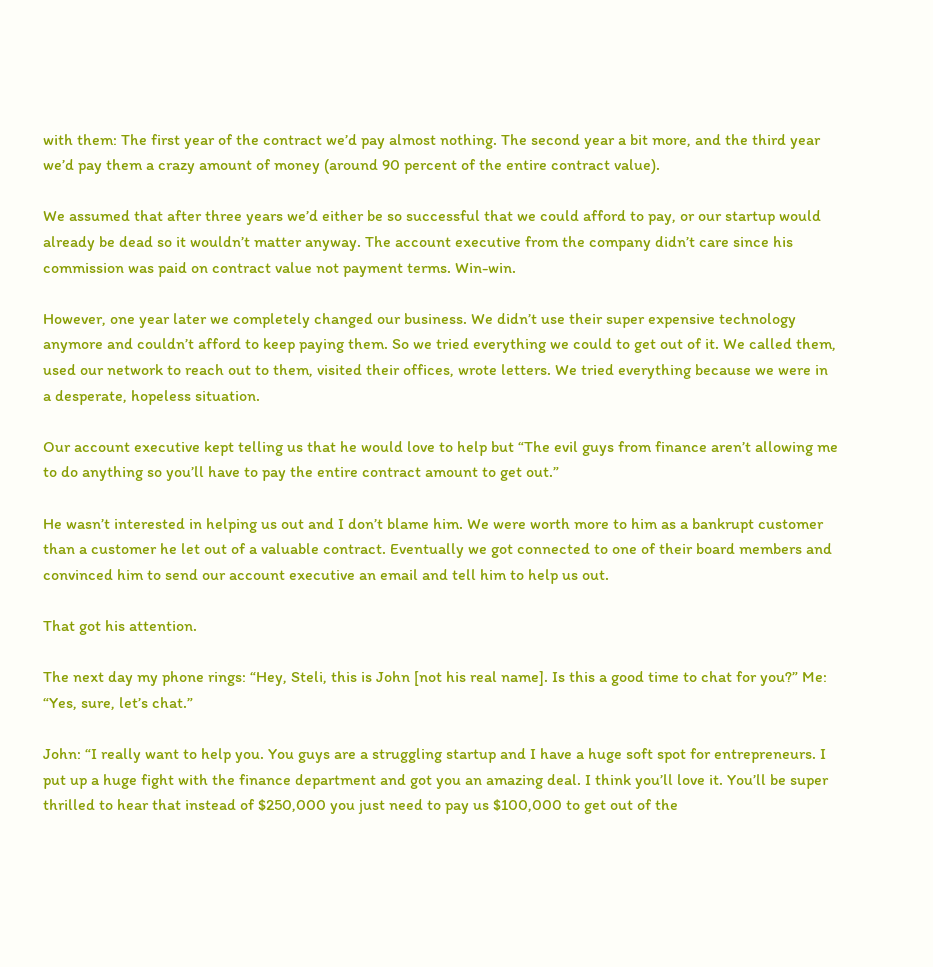with them: The first year of the contract we’d pay almost nothing. The second year a bit more, and the third year we’d pay them a crazy amount of money (around 90 percent of the entire contract value).

We assumed that after three years we’d either be so successful that we could afford to pay, or our startup would already be dead so it wouldn’t matter anyway. The account executive from the company didn’t care since his commission was paid on contract value not payment terms. Win-win.

However, one year later we completely changed our business. We didn’t use their super expensive technology anymore and couldn’t afford to keep paying them. So we tried everything we could to get out of it. We called them, used our network to reach out to them, visited their offices, wrote letters. We tried everything because we were in a desperate, hopeless situation.

Our account executive kept telling us that he would love to help but “The evil guys from finance aren’t allowing me to do anything so you’ll have to pay the entire contract amount to get out.”

He wasn’t interested in helping us out and I don’t blame him. We were worth more to him as a bankrupt customer than a customer he let out of a valuable contract. Eventually we got connected to one of their board members and convinced him to send our account executive an email and tell him to help us out.

That got his attention.

The next day my phone rings: “Hey, Steli, this is John [not his real name]. Is this a good time to chat for you?” Me: “Yes, sure, let’s chat.”

John: “I really want to help you. You guys are a struggling startup and I have a huge soft spot for entrepreneurs. I put up a huge fight with the finance department and got you an amazing deal. I think you’ll love it. You’ll be super thrilled to hear that instead of $250,000 you just need to pay us $100,000 to get out of the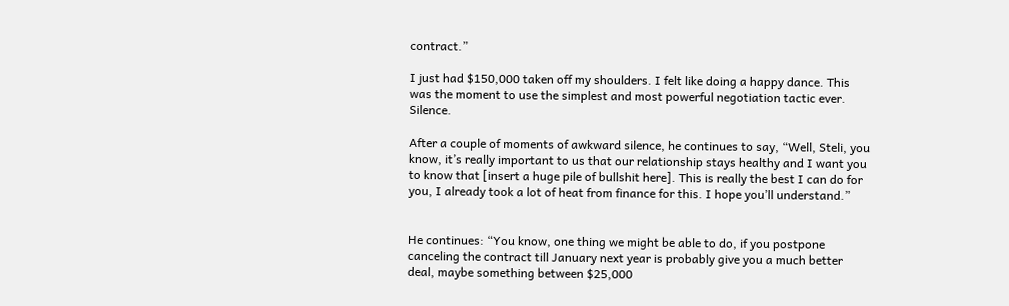contract.”

I just had $150,000 taken off my shoulders. I felt like doing a happy dance. This was the moment to use the simplest and most powerful negotiation tactic ever. Silence.

After a couple of moments of awkward silence, he continues to say, “Well, Steli, you know, it’s really important to us that our relationship stays healthy and I want you to know that [insert a huge pile of bullshit here]. This is really the best I can do for you, I already took a lot of heat from finance for this. I hope you’ll understand.”


He continues: “You know, one thing we might be able to do, if you postpone canceling the contract till January next year is probably give you a much better deal, maybe something between $25,000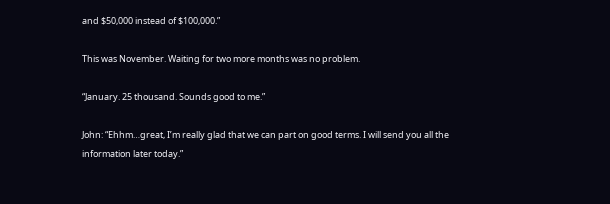and $50,000 instead of $100,000.”

This was November. Waiting for two more months was no problem.

“January. 25 thousand. Sounds good to me.”

John: “Ehhm…great, I’m really glad that we can part on good terms. I will send you all the information later today.”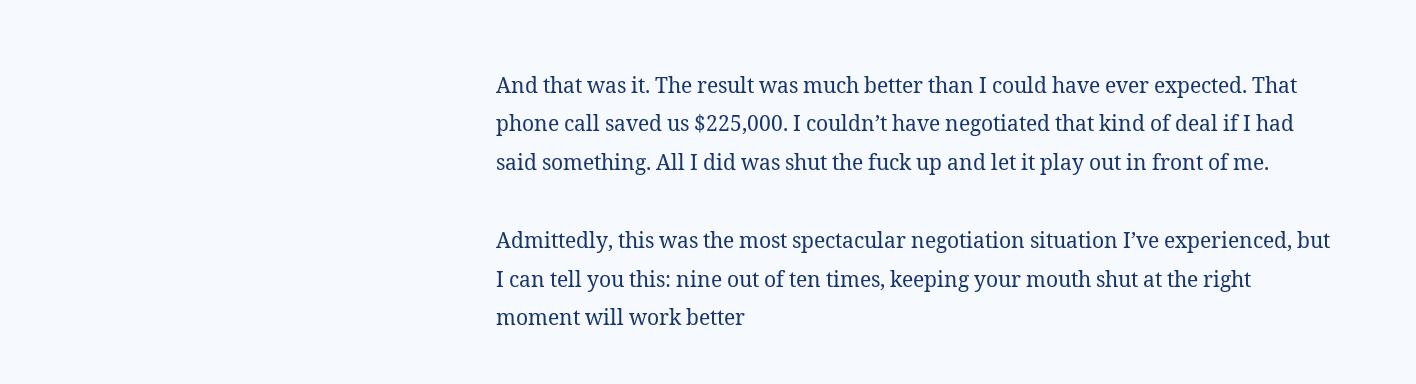And that was it. The result was much better than I could have ever expected. That phone call saved us $225,000. I couldn’t have negotiated that kind of deal if I had said something. All I did was shut the fuck up and let it play out in front of me.

Admittedly, this was the most spectacular negotiation situation I’ve experienced, but I can tell you this: nine out of ten times, keeping your mouth shut at the right moment will work better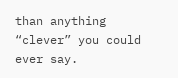than anything “clever” you could ever say.